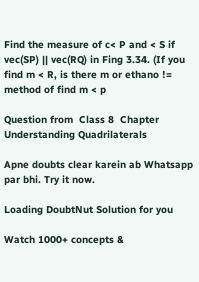Find the measure of c< P and < S if vec(SP) || vec(RQ) in Fing 3.34. (If you find m < R, is there m or ethano != method of find m < p

Question from  Class 8  Chapter Understanding Quadrilaterals

Apne doubts clear karein ab Whatsapp par bhi. Try it now.

Loading DoubtNut Solution for you

Watch 1000+ concepts &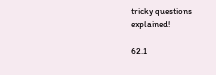tricky questions explained!

62.1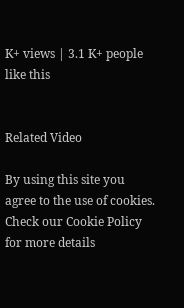K+ views | 3.1 K+ people like this


Related Video

By using this site you agree to the use of cookies. Check our Cookie Policy for more details